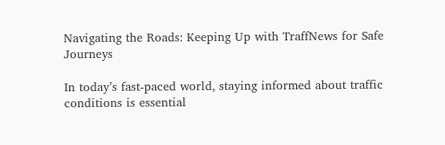Navigating the Roads: Keeping Up with TraffNews for Safe Journeys

In today’s fast-paced world, staying informed about traffic conditions is essential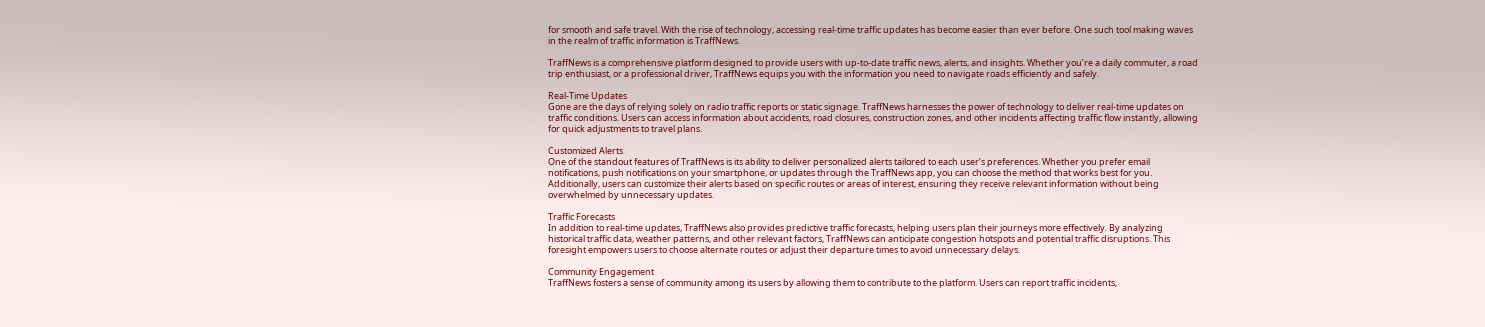for smooth and safe travel. With the rise of technology, accessing real-time traffic updates has become easier than ever before. One such tool making waves in the realm of traffic information is TraffNews.

TraffNews is a comprehensive platform designed to provide users with up-to-date traffic news, alerts, and insights. Whether you’re a daily commuter, a road trip enthusiast, or a professional driver, TraffNews equips you with the information you need to navigate roads efficiently and safely.

Real-Time Updates
Gone are the days of relying solely on radio traffic reports or static signage. TraffNews harnesses the power of technology to deliver real-time updates on traffic conditions. Users can access information about accidents, road closures, construction zones, and other incidents affecting traffic flow instantly, allowing for quick adjustments to travel plans.

Customized Alerts
One of the standout features of TraffNews is its ability to deliver personalized alerts tailored to each user’s preferences. Whether you prefer email notifications, push notifications on your smartphone, or updates through the TraffNews app, you can choose the method that works best for you. Additionally, users can customize their alerts based on specific routes or areas of interest, ensuring they receive relevant information without being overwhelmed by unnecessary updates.

Traffic Forecasts
In addition to real-time updates, TraffNews also provides predictive traffic forecasts, helping users plan their journeys more effectively. By analyzing historical traffic data, weather patterns, and other relevant factors, TraffNews can anticipate congestion hotspots and potential traffic disruptions. This foresight empowers users to choose alternate routes or adjust their departure times to avoid unnecessary delays.

Community Engagement
TraffNews fosters a sense of community among its users by allowing them to contribute to the platform. Users can report traffic incidents,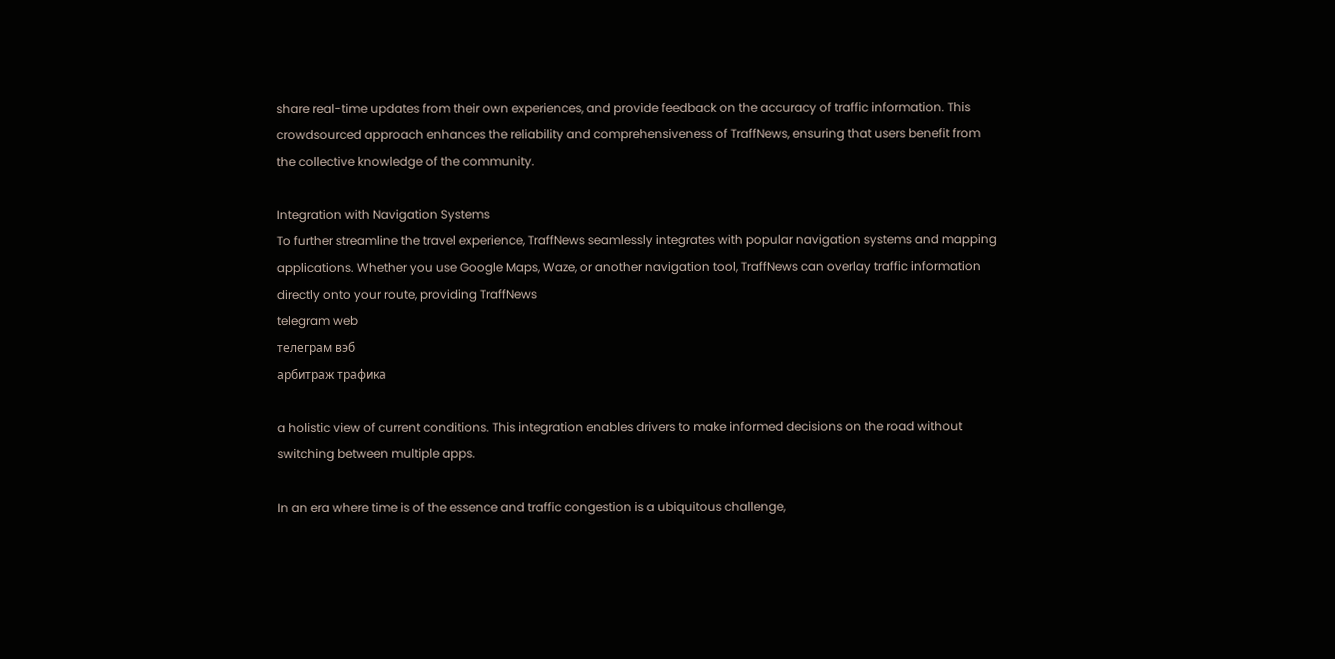share real-time updates from their own experiences, and provide feedback on the accuracy of traffic information. This crowdsourced approach enhances the reliability and comprehensiveness of TraffNews, ensuring that users benefit from the collective knowledge of the community.

Integration with Navigation Systems
To further streamline the travel experience, TraffNews seamlessly integrates with popular navigation systems and mapping applications. Whether you use Google Maps, Waze, or another navigation tool, TraffNews can overlay traffic information directly onto your route, providing TraffNews
telegram web
телеграм вэб
арбитраж трафика

a holistic view of current conditions. This integration enables drivers to make informed decisions on the road without switching between multiple apps.

In an era where time is of the essence and traffic congestion is a ubiquitous challenge,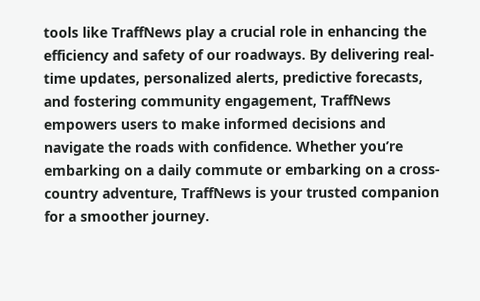tools like TraffNews play a crucial role in enhancing the efficiency and safety of our roadways. By delivering real-time updates, personalized alerts, predictive forecasts, and fostering community engagement, TraffNews empowers users to make informed decisions and navigate the roads with confidence. Whether you’re embarking on a daily commute or embarking on a cross-country adventure, TraffNews is your trusted companion for a smoother journey.